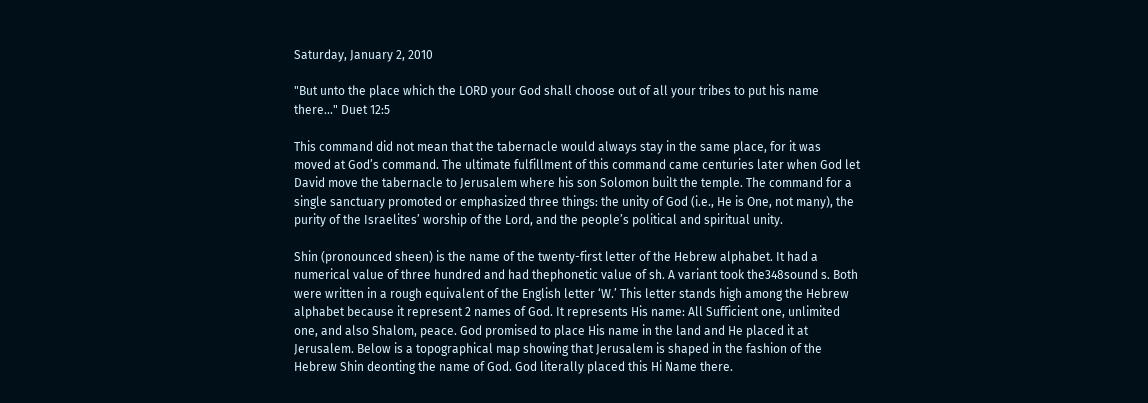Saturday, January 2, 2010

"But unto the place which the LORD your God shall choose out of all your tribes to put his name there..." Duet 12:5

This command did not mean that the tabernacle would always stay in the same place, for it was moved at God’s command. The ultimate fulfillment of this command came centuries later when God let David move the tabernacle to Jerusalem where his son Solomon built the temple. The command for a single sanctuary promoted or emphasized three things: the unity of God (i.e., He is One, not many), the purity of the Israelites’ worship of the Lord, and the people’s political and spiritual unity.

Shin (pronounced sheen) is the name of the twenty-first letter of the Hebrew alphabet. It had a numerical value of three hundred and had thephonetic value of sh. A variant took the348sound s. Both were written in a rough equivalent of the English letter ‘W.’ This letter stands high among the Hebrew alphabet because it represent 2 names of God. It represents His name: All Sufficient one, unlimited one, and also Shalom, peace. God promised to place His name in the land and He placed it at Jerusalem. Below is a topographical map showing that Jerusalem is shaped in the fashion of the Hebrew Shin deonting the name of God. God literally placed this Hi Name there.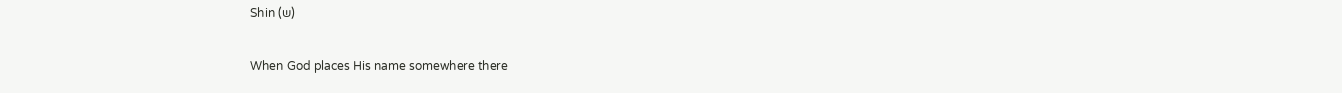Shin (ש)

When God places His name somewhere there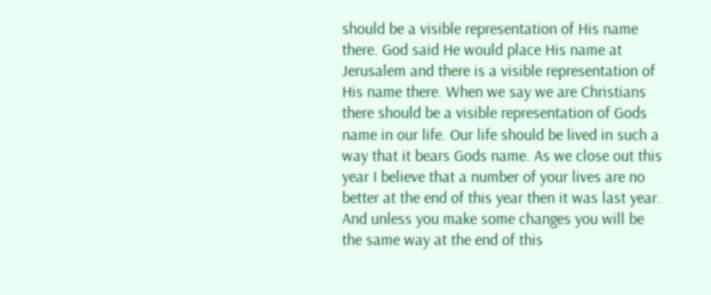should be a visible representation of His name there. God said He would place His name at Jerusalem and there is a visible representation of His name there. When we say we are Christians there should be a visible representation of Gods name in our life. Our life should be lived in such a way that it bears Gods name. As we close out this year I believe that a number of your lives are no better at the end of this year then it was last year. And unless you make some changes you will be the same way at the end of this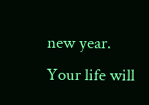new year. Your life will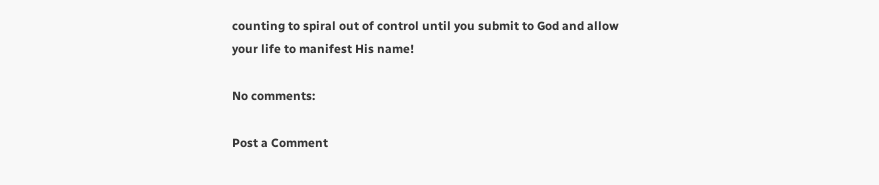counting to spiral out of control until you submit to God and allow your life to manifest His name!

No comments:

Post a Comment